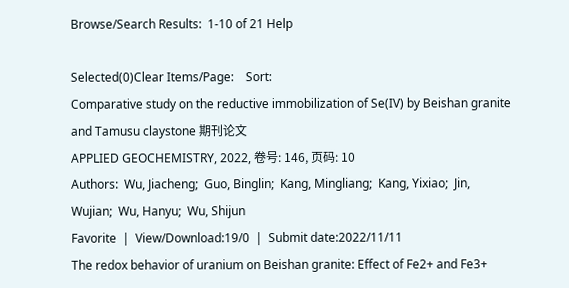Browse/Search Results:  1-10 of 21 Help

Selected(0)Clear Items/Page:    Sort:
Comparative study on the reductive immobilization of Se(IV) by Beishan granite and Tamusu claystone 期刊论文
APPLIED GEOCHEMISTRY, 2022, 卷号: 146, 页码: 10
Authors:  Wu, Jiacheng;  Guo, Binglin;  Kang, Mingliang;  Kang, Yixiao;  Jin, Wujian;  Wu, Hanyu;  Wu, Shijun
Favorite  |  View/Download:19/0  |  Submit date:2022/11/11
The redox behavior of uranium on Beishan granite: Effect of Fe2+ and Fe3+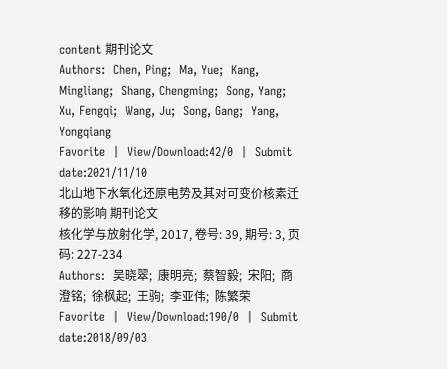content 期刊论文
Authors:  Chen, Ping;  Ma, Yue;  Kang, Mingliang;  Shang, Chengming;  Song, Yang;  Xu, Fengqi;  Wang, Ju;  Song, Gang;  Yang, Yongqiang
Favorite  |  View/Download:42/0  |  Submit date:2021/11/10
北山地下水氧化还原电势及其对可变价核素迁移的影响 期刊论文
核化学与放射化学, 2017, 卷号: 39, 期号: 3, 页码: 227-234
Authors:  吴晓翠;  康明亮;  蔡智毅;  宋阳;  商澄铭;  徐枫起;  王驹;  李亚伟;  陈繁荣
Favorite  |  View/Download:190/0  |  Submit date:2018/09/03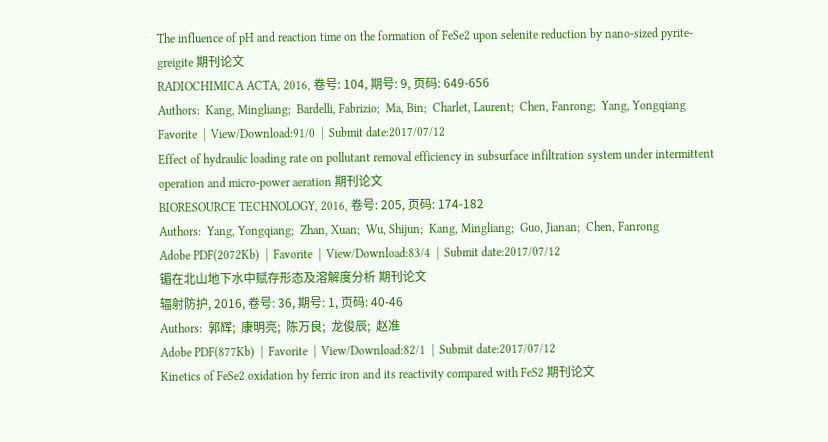The influence of pH and reaction time on the formation of FeSe2 upon selenite reduction by nano-sized pyrite-greigite 期刊论文
RADIOCHIMICA ACTA, 2016, 卷号: 104, 期号: 9, 页码: 649-656
Authors:  Kang, Mingliang;  Bardelli, Fabrizio;  Ma, Bin;  Charlet, Laurent;  Chen, Fanrong;  Yang, Yongqiang
Favorite  |  View/Download:91/0  |  Submit date:2017/07/12
Effect of hydraulic loading rate on pollutant removal efficiency in subsurface infiltration system under intermittent operation and micro-power aeration 期刊论文
BIORESOURCE TECHNOLOGY, 2016, 卷号: 205, 页码: 174-182
Authors:  Yang, Yongqiang;  Zhan, Xuan;  Wu, Shijun;  Kang, Mingliang;  Guo, Jianan;  Chen, Fanrong
Adobe PDF(2072Kb)  |  Favorite  |  View/Download:83/4  |  Submit date:2017/07/12
镅在北山地下水中赋存形态及溶解度分析 期刊论文
辐射防护, 2016, 卷号: 36, 期号: 1, 页码: 40-46
Authors:  郭辉;  康明亮;  陈万良;  龙俊辰;  赵准
Adobe PDF(877Kb)  |  Favorite  |  View/Download:82/1  |  Submit date:2017/07/12
Kinetics of FeSe2 oxidation by ferric iron and its reactivity compared with FeS2 期刊论文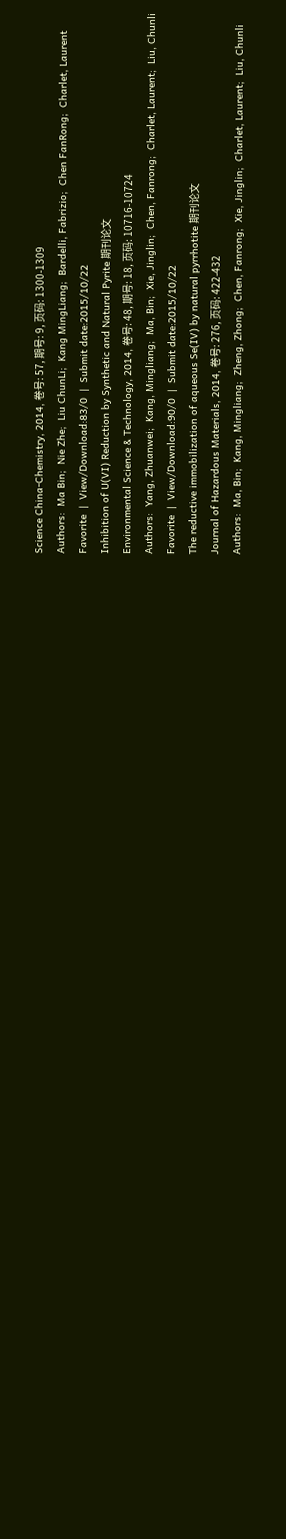Science China-Chemistry, 2014, 卷号: 57, 期号: 9, 页码: 1300-1309
Authors:  Ma Bin;  Nie Zhe;  Liu ChunLi;  Kang MingLiang;  Bardelli, Fabrizio;  Chen FanRong;  Charlet, Laurent
Favorite  |  View/Download:83/0  |  Submit date:2015/10/22
Inhibition of U(VI) Reduction by Synthetic and Natural Pyrite 期刊论文
Environmental Science & Technology, 2014, 卷号: 48, 期号: 18, 页码: 10716-10724
Authors:  Yang, Zhuanwei;  Kang, Mingliang;  Ma, Bin;  Xie, Jinglin;  Chen, Fanrong;  Charlet, Laurent;  Liu, Chunli
Favorite  |  View/Download:90/0  |  Submit date:2015/10/22
The reductive immobilization of aqueous Se(IV) by natural pyrrhotite 期刊论文
Journal of Hazardous Materials, 2014, 卷号: 276, 页码: 422-432
Authors:  Ma, Bin;  Kang, Mingliang;  Zheng, Zhong;  Chen, Fanrong;  Xie, Jinglin;  Charlet, Laurent;  Liu, Chunli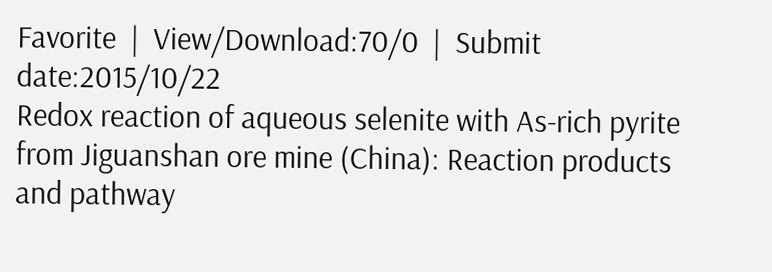Favorite  |  View/Download:70/0  |  Submit date:2015/10/22
Redox reaction of aqueous selenite with As-rich pyrite from Jiguanshan ore mine (China): Reaction products and pathway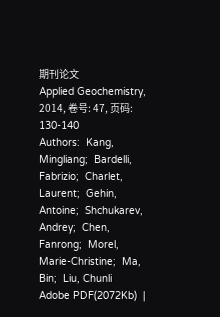期刊论文
Applied Geochemistry, 2014, 卷号: 47, 页码: 130-140
Authors:  Kang, Mingliang;  Bardelli, Fabrizio;  Charlet, Laurent;  Gehin, Antoine;  Shchukarev, Andrey;  Chen, Fanrong;  Morel, Marie-Christine;  Ma, Bin;  Liu, Chunli
Adobe PDF(2072Kb)  |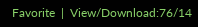Favorite  |  View/Download:76/14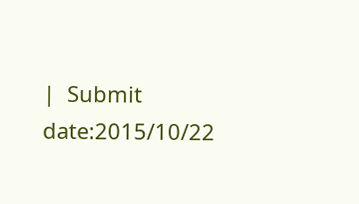|  Submit date:2015/10/22